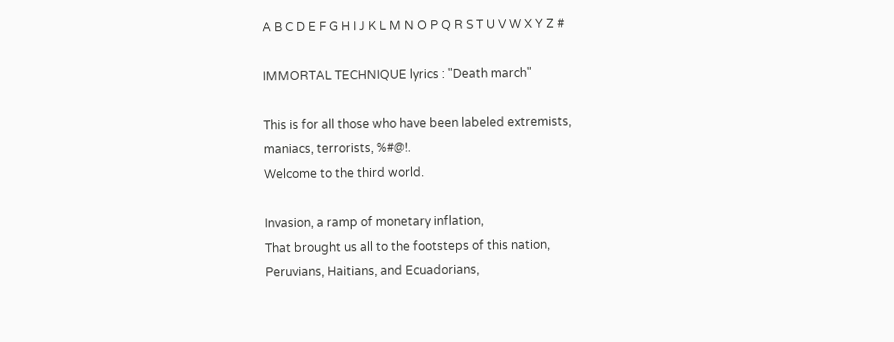A B C D E F G H I J K L M N O P Q R S T U V W X Y Z #

IMMORTAL TECHNIQUE lyrics : "Death march"

This is for all those who have been labeled extremists,
maniacs, terrorists, %#@!.
Welcome to the third world.

Invasion, a ramp of monetary inflation,
That brought us all to the footsteps of this nation,
Peruvians, Haitians, and Ecuadorians,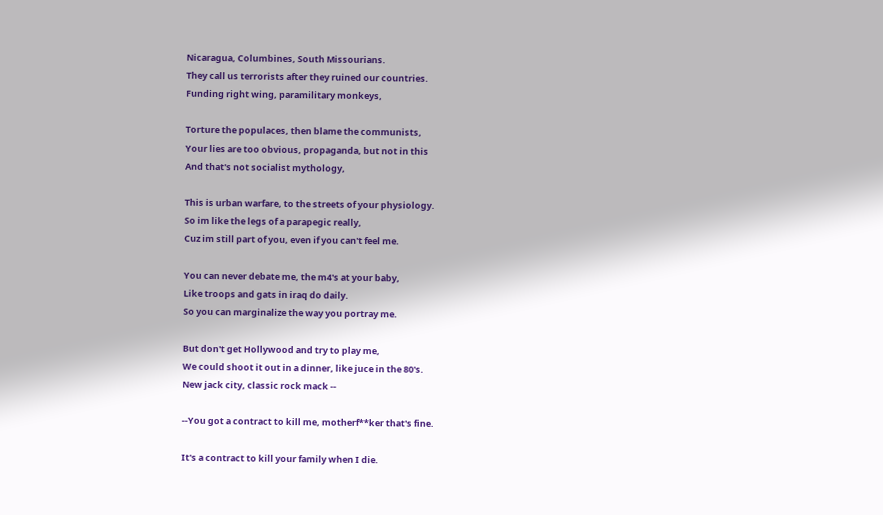Nicaragua, Columbines, South Missourians.
They call us terrorists after they ruined our countries.
Funding right wing, paramilitary monkeys,

Torture the populaces, then blame the communists,
Your lies are too obvious, propaganda, but not in this
And that's not socialist mythology,

This is urban warfare, to the streets of your physiology.
So im like the legs of a parapegic really,
Cuz im still part of you, even if you can't feel me.

You can never debate me, the m4's at your baby,
Like troops and gats in iraq do daily.
So you can marginalize the way you portray me.

But don't get Hollywood and try to play me,
We could shoot it out in a dinner, like juce in the 80's.
New jack city, classic rock mack --

--You got a contract to kill me, motherf**ker that's fine.

It's a contract to kill your family when I die.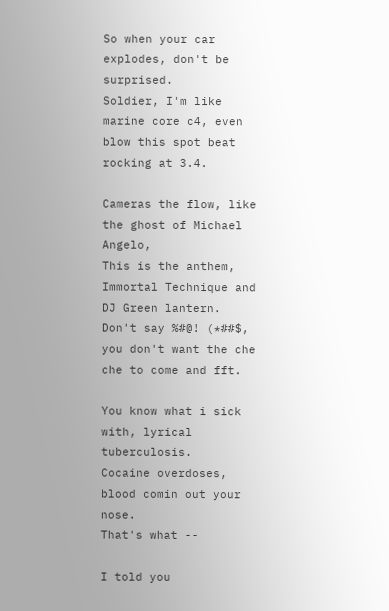So when your car explodes, don't be surprised.
Soldier, I'm like marine core c4, even blow this spot beat rocking at 3.4.

Cameras the flow, like the ghost of Michael Angelo,
This is the anthem, Immortal Technique and DJ Green lantern.
Don't say %#@! (*##$, you don't want the che che to come and fft.

You know what i sick with, lyrical tuberculosis.
Cocaine overdoses, blood comin out your nose.
That's what --

I told you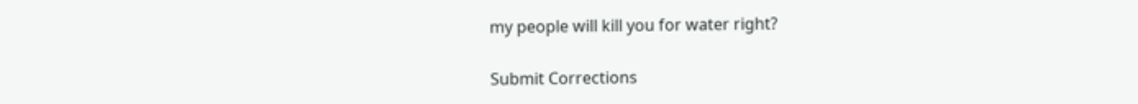my people will kill you for water right?

Submit Corrections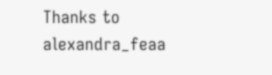Thanks to alexandra_feaa